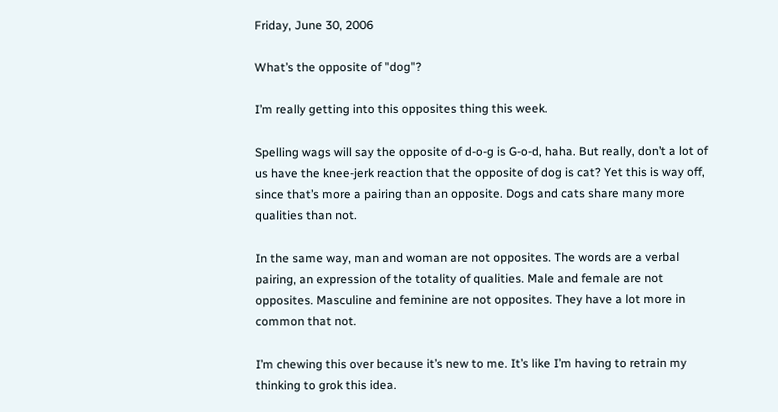Friday, June 30, 2006

What’s the opposite of "dog"?

I’m really getting into this opposites thing this week.

Spelling wags will say the opposite of d-o-g is G-o-d, haha. But really, don’t a lot of us have the knee-jerk reaction that the opposite of dog is cat? Yet this is way off, since that’s more a pairing than an opposite. Dogs and cats share many more qualities than not.

In the same way, man and woman are not opposites. The words are a verbal pairing, an expression of the totality of qualities. Male and female are not opposites. Masculine and feminine are not opposites. They have a lot more in common that not.

I’m chewing this over because it’s new to me. It’s like I’m having to retrain my thinking to grok this idea.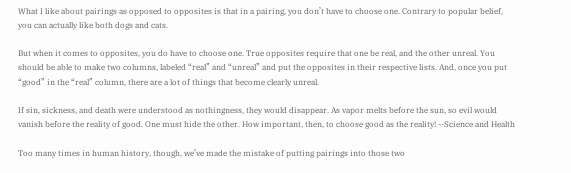What I like about pairings as opposed to opposites is that in a pairing, you don’t have to choose one. Contrary to popular belief, you can actually like both dogs and cats.

But when it comes to opposites, you do have to choose one. True opposites require that one be real, and the other unreal. You should be able to make two columns, labeled “real” and “unreal” and put the opposites in their respective lists. And, once you put “good” in the “real” column, there are a lot of things that become clearly unreal.

If sin, sickness, and death were understood as nothingness, they would disappear. As vapor melts before the sun, so evil would vanish before the reality of good. One must hide the other. How important, then, to choose good as the reality! --Science and Health

Too many times in human history, though, we’ve made the mistake of putting pairings into those two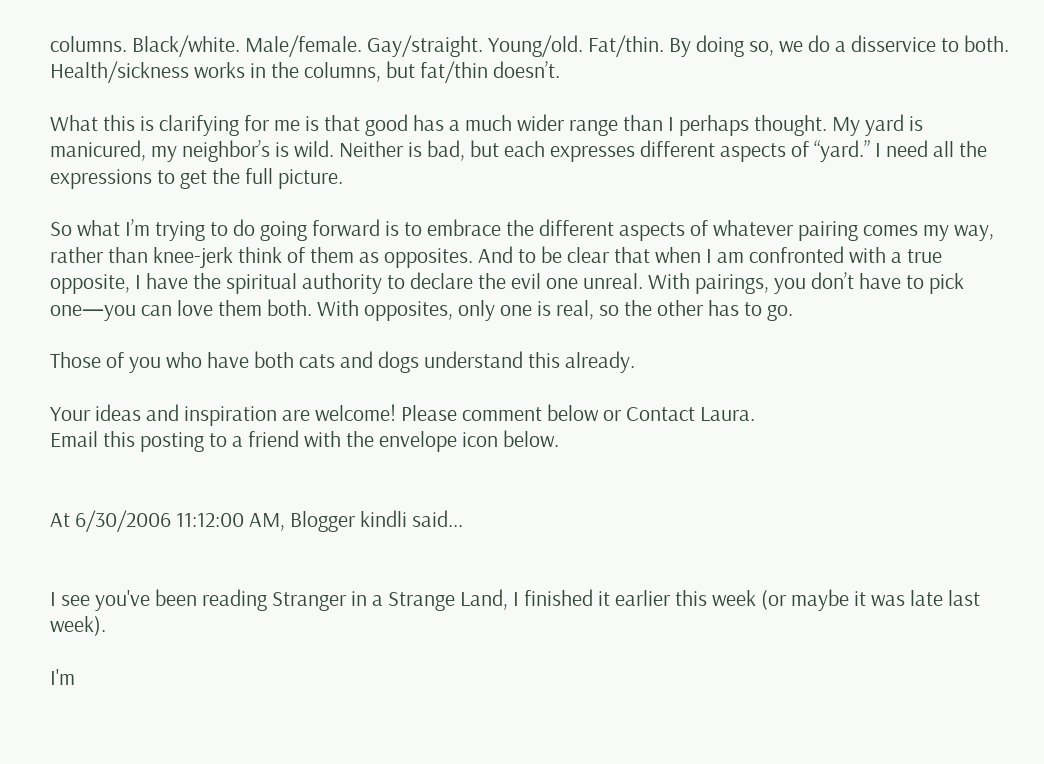columns. Black/white. Male/female. Gay/straight. Young/old. Fat/thin. By doing so, we do a disservice to both. Health/sickness works in the columns, but fat/thin doesn’t.

What this is clarifying for me is that good has a much wider range than I perhaps thought. My yard is manicured, my neighbor’s is wild. Neither is bad, but each expresses different aspects of “yard.” I need all the expressions to get the full picture.

So what I’m trying to do going forward is to embrace the different aspects of whatever pairing comes my way, rather than knee-jerk think of them as opposites. And to be clear that when I am confronted with a true opposite, I have the spiritual authority to declare the evil one unreal. With pairings, you don’t have to pick one—you can love them both. With opposites, only one is real, so the other has to go.

Those of you who have both cats and dogs understand this already.

Your ideas and inspiration are welcome! Please comment below or Contact Laura.
Email this posting to a friend with the envelope icon below.


At 6/30/2006 11:12:00 AM, Blogger kindli said...


I see you've been reading Stranger in a Strange Land, I finished it earlier this week (or maybe it was late last week).

I'm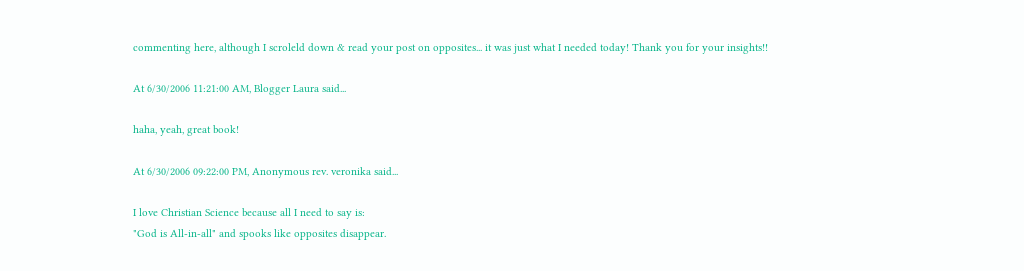commenting here, although I scroleld down & read your post on opposites... it was just what I needed today! Thank you for your insights!!

At 6/30/2006 11:21:00 AM, Blogger Laura said...

haha, yeah, great book!

At 6/30/2006 09:22:00 PM, Anonymous rev. veronika said...

I love Christian Science because all I need to say is:
"God is All-in-all" and spooks like opposites disappear.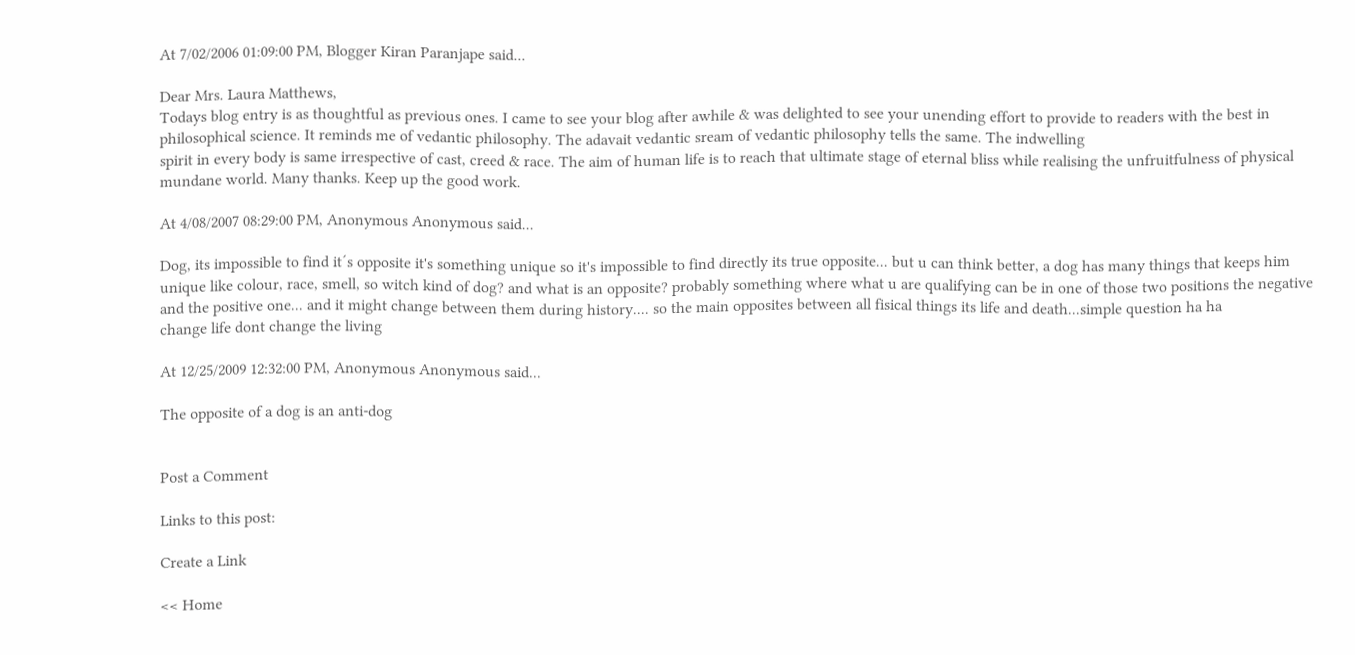At 7/02/2006 01:09:00 PM, Blogger Kiran Paranjape said...

Dear Mrs. Laura Matthews,
Todays blog entry is as thoughtful as previous ones. I came to see your blog after awhile & was delighted to see your unending effort to provide to readers with the best in philosophical science. It reminds me of vedantic philosophy. The adavait vedantic sream of vedantic philosophy tells the same. The indwelling
spirit in every body is same irrespective of cast, creed & race. The aim of human life is to reach that ultimate stage of eternal bliss while realising the unfruitfulness of physical mundane world. Many thanks. Keep up the good work.

At 4/08/2007 08:29:00 PM, Anonymous Anonymous said...

Dog, its impossible to find it´s opposite it's something unique so it's impossible to find directly its true opposite... but u can think better, a dog has many things that keeps him unique like colour, race, smell, so witch kind of dog? and what is an opposite? probably something where what u are qualifying can be in one of those two positions the negative and the positive one... and it might change between them during history.... so the main opposites between all fisical things its life and death...simple question ha ha
change life dont change the living

At 12/25/2009 12:32:00 PM, Anonymous Anonymous said...

The opposite of a dog is an anti-dog


Post a Comment

Links to this post:

Create a Link

<< Home